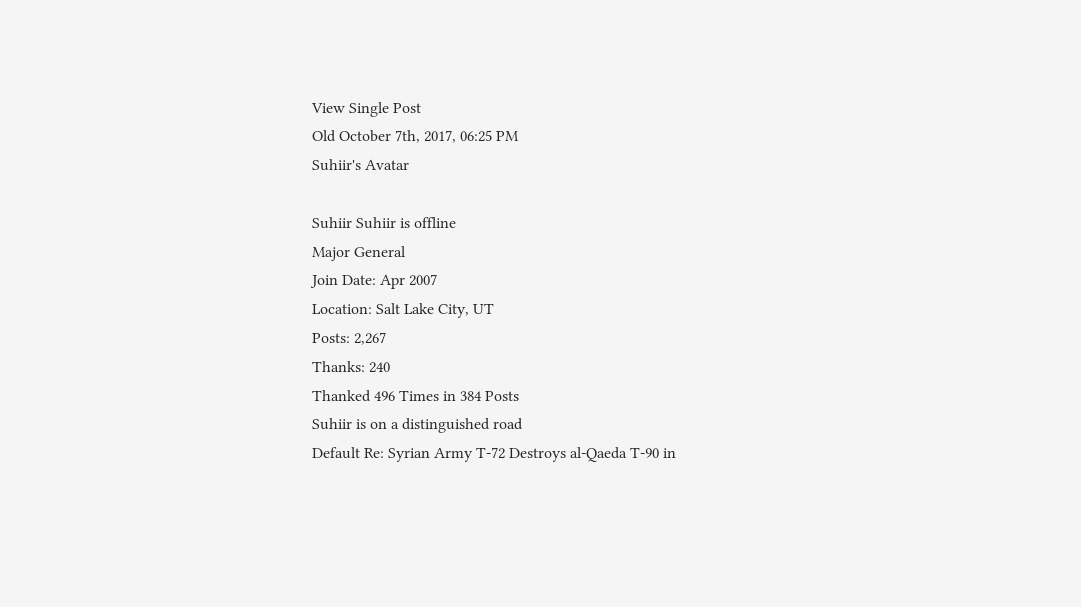View Single Post
Old October 7th, 2017, 06:25 PM
Suhiir's Avatar

Suhiir Suhiir is offline
Major General
Join Date: Apr 2007
Location: Salt Lake City, UT
Posts: 2,267
Thanks: 240
Thanked 496 Times in 384 Posts
Suhiir is on a distinguished road
Default Re: Syrian Army T-72 Destroys al-Qaeda T-90 in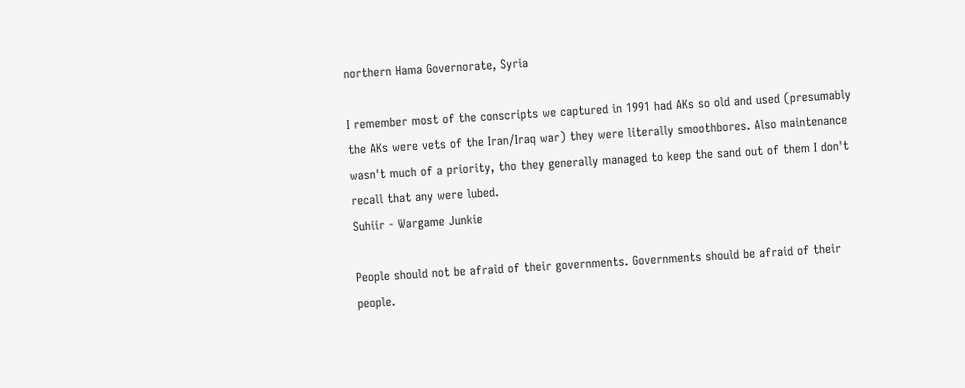northern Hama Governorate, Syria

I remember most of the conscripts we captured in 1991 had AKs so old and used (presumably the AKs were vets of the Iran/Iraq war) they were literally smoothbores. Also maintenance wasn't much of a priority, tho they generally managed to keep the sand out of them I don't recall that any were lubed.
Suhiir - Wargame Junkie

People should not be afraid of their governments. Governments should be afraid of their people.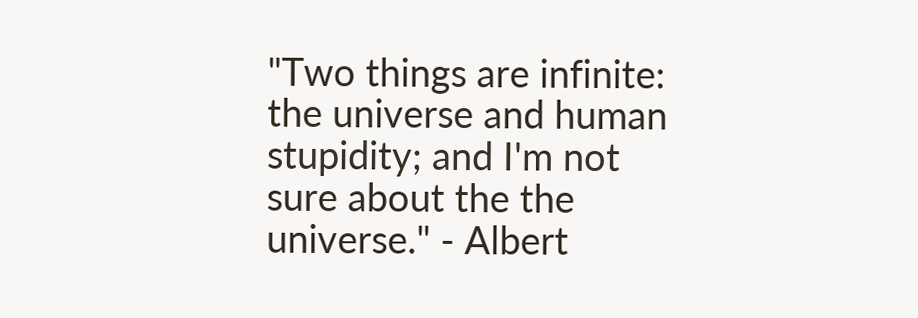"Two things are infinite: the universe and human stupidity; and I'm not sure about the the universe." - Albert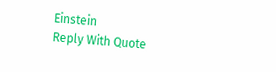Einstein
Reply With Quote